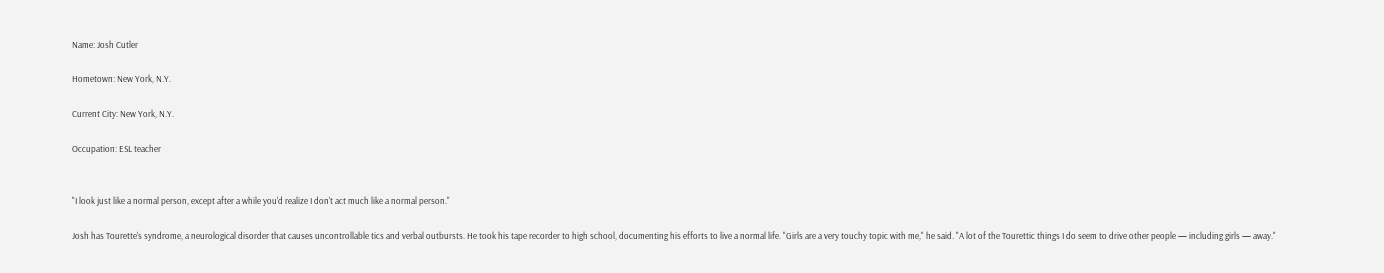Name: Josh Cutler

Hometown: New York, N.Y.

Current City: New York, N.Y.

Occupation: ESL teacher


"I look just like a normal person, except after a while you'd realize I don't act much like a normal person."

Josh has Tourette's syndrome, a neurological disorder that causes uncontrollable tics and verbal outbursts. He took his tape recorder to high school, documenting his efforts to live a normal life. "Girls are a very touchy topic with me," he said. "A lot of the Tourettic things I do seem to drive other people — including girls — away."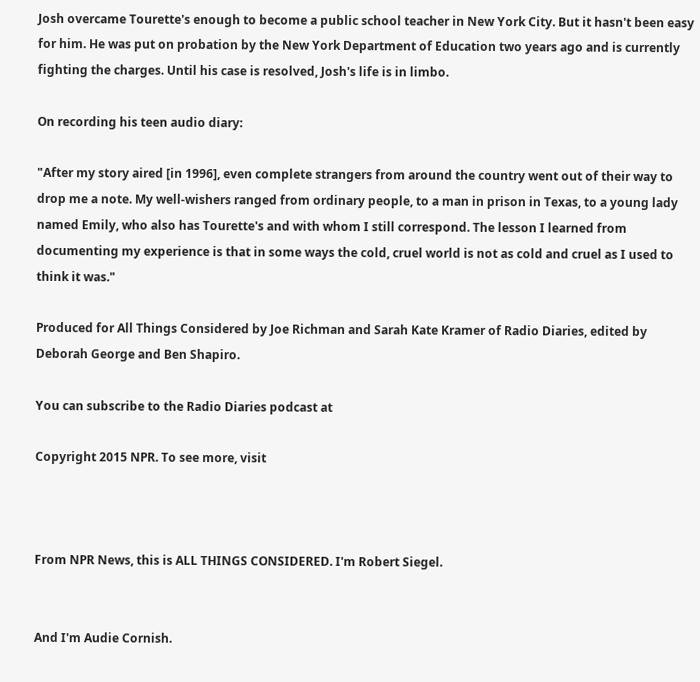Josh overcame Tourette's enough to become a public school teacher in New York City. But it hasn't been easy for him. He was put on probation by the New York Department of Education two years ago and is currently fighting the charges. Until his case is resolved, Josh's life is in limbo.

On recording his teen audio diary:

"After my story aired [in 1996], even complete strangers from around the country went out of their way to drop me a note. My well-wishers ranged from ordinary people, to a man in prison in Texas, to a young lady named Emily, who also has Tourette's and with whom I still correspond. The lesson I learned from documenting my experience is that in some ways the cold, cruel world is not as cold and cruel as I used to think it was."

Produced for All Things Considered by Joe Richman and Sarah Kate Kramer of Radio Diaries, edited by Deborah George and Ben Shapiro.

You can subscribe to the Radio Diaries podcast at

Copyright 2015 NPR. To see more, visit



From NPR News, this is ALL THINGS CONSIDERED. I'm Robert Siegel.


And I'm Audie Cornish.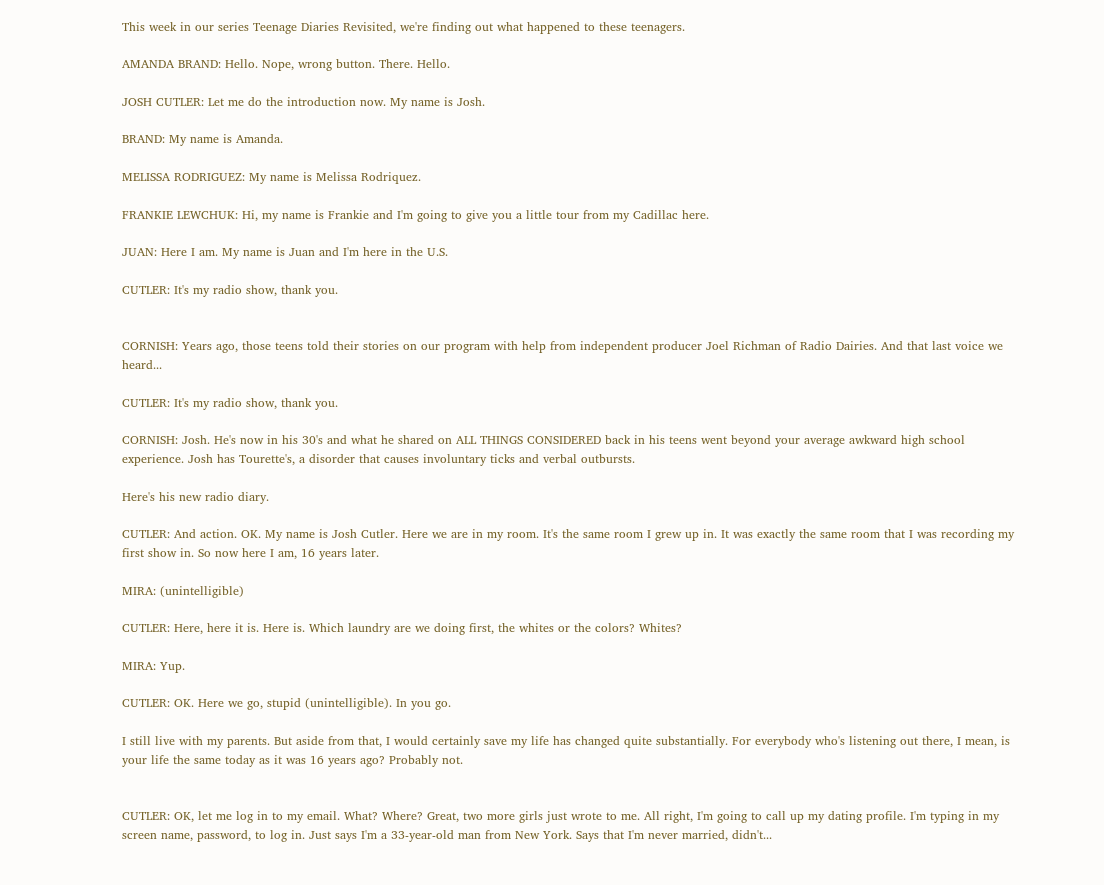This week in our series Teenage Diaries Revisited, we're finding out what happened to these teenagers.

AMANDA BRAND: Hello. Nope, wrong button. There. Hello.

JOSH CUTLER: Let me do the introduction now. My name is Josh.

BRAND: My name is Amanda.

MELISSA RODRIGUEZ: My name is Melissa Rodriquez.

FRANKIE LEWCHUK: Hi, my name is Frankie and I'm going to give you a little tour from my Cadillac here.

JUAN: Here I am. My name is Juan and I'm here in the U.S.

CUTLER: It's my radio show, thank you.


CORNISH: Years ago, those teens told their stories on our program with help from independent producer Joel Richman of Radio Dairies. And that last voice we heard...

CUTLER: It's my radio show, thank you.

CORNISH: Josh. He's now in his 30's and what he shared on ALL THINGS CONSIDERED back in his teens went beyond your average awkward high school experience. Josh has Tourette's, a disorder that causes involuntary ticks and verbal outbursts.

Here's his new radio diary.

CUTLER: And action. OK. My name is Josh Cutler. Here we are in my room. It's the same room I grew up in. It was exactly the same room that I was recording my first show in. So now here I am, 16 years later.

MIRA: (unintelligible)

CUTLER: Here, here it is. Here is. Which laundry are we doing first, the whites or the colors? Whites?

MIRA: Yup.

CUTLER: OK. Here we go, stupid (unintelligible). In you go.

I still live with my parents. But aside from that, I would certainly save my life has changed quite substantially. For everybody who's listening out there, I mean, is your life the same today as it was 16 years ago? Probably not.


CUTLER: OK, let me log in to my email. What? Where? Great, two more girls just wrote to me. All right, I'm going to call up my dating profile. I'm typing in my screen name, password, to log in. Just says I'm a 33-year-old man from New York. Says that I'm never married, didn't...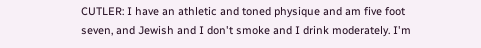CUTLER: I have an athletic and toned physique and am five foot seven, and Jewish and I don't smoke and I drink moderately. I'm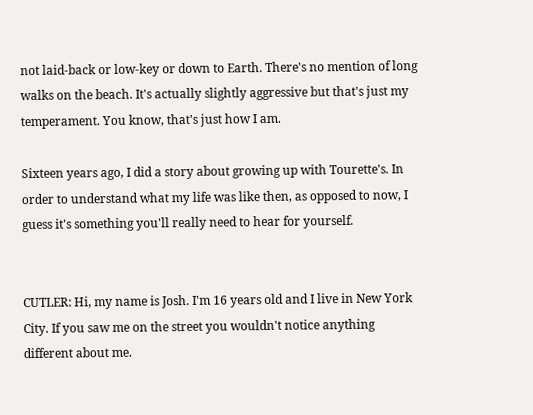not laid-back or low-key or down to Earth. There's no mention of long walks on the beach. It's actually slightly aggressive but that's just my temperament. You know, that's just how I am.

Sixteen years ago, I did a story about growing up with Tourette's. In order to understand what my life was like then, as opposed to now, I guess it's something you'll really need to hear for yourself.


CUTLER: Hi, my name is Josh. I'm 16 years old and I live in New York City. If you saw me on the street you wouldn't notice anything different about me.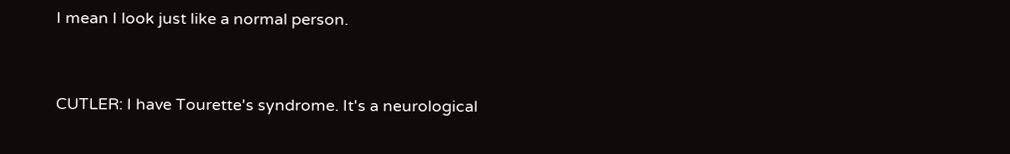I mean I look just like a normal person.


CUTLER: I have Tourette's syndrome. It's a neurological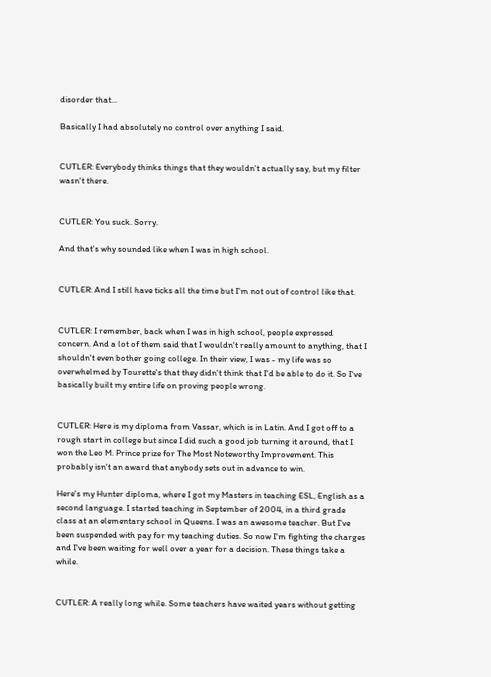disorder that...

Basically I had absolutely no control over anything I said.


CUTLER: Everybody thinks things that they wouldn't actually say, but my filter wasn't there.


CUTLER: You suck. Sorry.

And that's why sounded like when I was in high school.


CUTLER: And I still have ticks all the time but I'm not out of control like that.


CUTLER: I remember, back when I was in high school, people expressed concern. And a lot of them said that I wouldn't really amount to anything, that I shouldn't even bother going college. In their view, I was - my life was so overwhelmed by Tourette's that they didn't think that I'd be able to do it. So I've basically built my entire life on proving people wrong.


CUTLER: Here is my diploma from Vassar, which is in Latin. And I got off to a rough start in college but since I did such a good job turning it around, that I won the Leo M. Prince prize for The Most Noteworthy Improvement. This probably isn't an award that anybody sets out in advance to win.

Here's my Hunter diploma, where I got my Masters in teaching ESL, English as a second language. I started teaching in September of 2004, in a third grade class at an elementary school in Queens. I was an awesome teacher. But I've been suspended with pay for my teaching duties. So now I'm fighting the charges and I've been waiting for well over a year for a decision. These things take a while.


CUTLER: A really long while. Some teachers have waited years without getting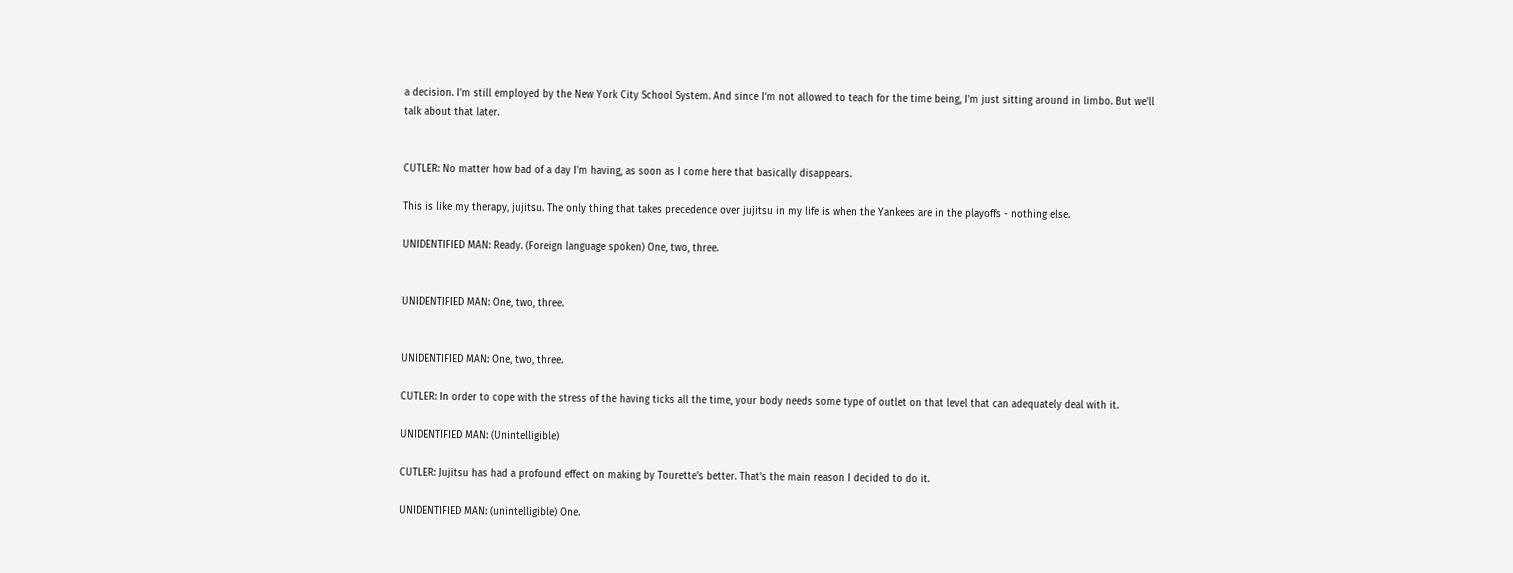a decision. I'm still employed by the New York City School System. And since I'm not allowed to teach for the time being, I'm just sitting around in limbo. But we'll talk about that later.


CUTLER: No matter how bad of a day I'm having, as soon as I come here that basically disappears.

This is like my therapy, jujitsu. The only thing that takes precedence over jujitsu in my life is when the Yankees are in the playoffs - nothing else.

UNIDENTIFIED MAN: Ready. (Foreign language spoken) One, two, three.


UNIDENTIFIED MAN: One, two, three.


UNIDENTIFIED MAN: One, two, three.

CUTLER: In order to cope with the stress of the having ticks all the time, your body needs some type of outlet on that level that can adequately deal with it.

UNIDENTIFIED MAN: (Unintelligible)

CUTLER: Jujitsu has had a profound effect on making by Tourette's better. That's the main reason I decided to do it.

UNIDENTIFIED MAN: (unintelligible) One.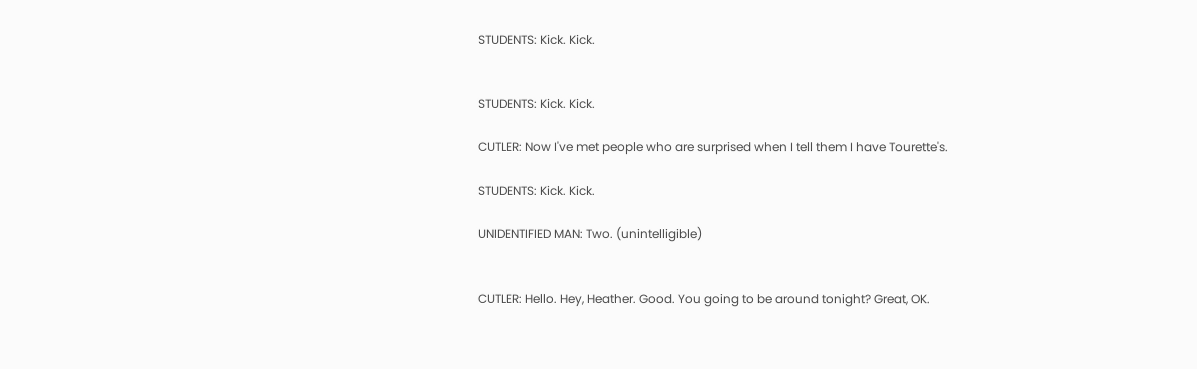STUDENTS: Kick. Kick.


STUDENTS: Kick. Kick.

CUTLER: Now I've met people who are surprised when I tell them I have Tourette's.

STUDENTS: Kick. Kick.

UNIDENTIFIED MAN: Two. (unintelligible)


CUTLER: Hello. Hey, Heather. Good. You going to be around tonight? Great, OK.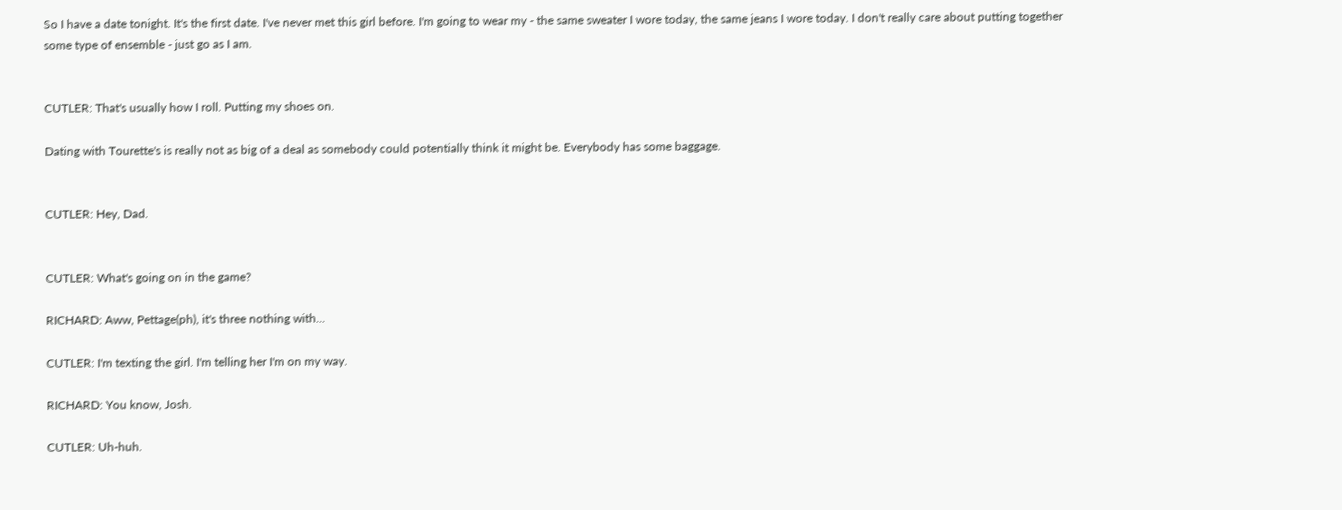So I have a date tonight. It's the first date. I've never met this girl before. I'm going to wear my - the same sweater I wore today, the same jeans I wore today. I don't really care about putting together some type of ensemble - just go as I am.


CUTLER: That's usually how I roll. Putting my shoes on.

Dating with Tourette's is really not as big of a deal as somebody could potentially think it might be. Everybody has some baggage.


CUTLER: Hey, Dad.


CUTLER: What's going on in the game?

RICHARD: Aww, Pettage(ph), it's three nothing with...

CUTLER: I'm texting the girl. I'm telling her I'm on my way.

RICHARD: You know, Josh.

CUTLER: Uh-huh.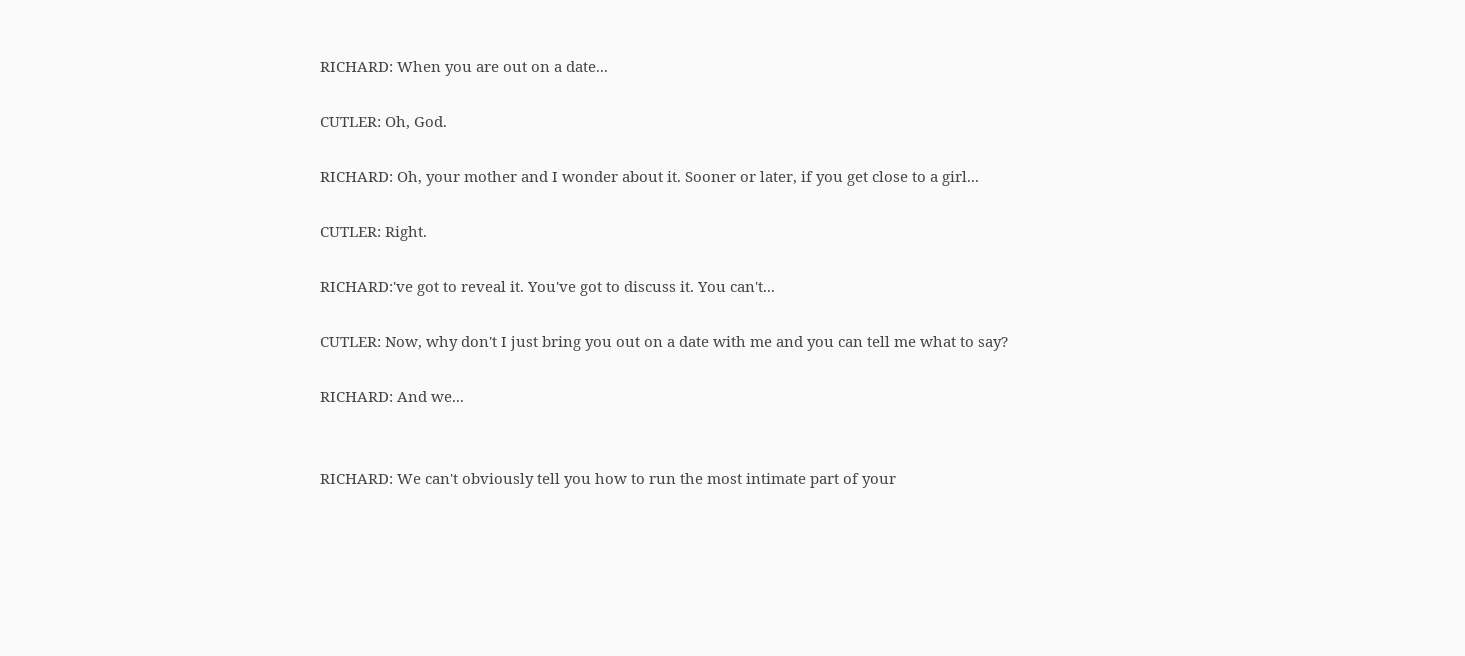RICHARD: When you are out on a date...

CUTLER: Oh, God.

RICHARD: Oh, your mother and I wonder about it. Sooner or later, if you get close to a girl...

CUTLER: Right.

RICHARD:'ve got to reveal it. You've got to discuss it. You can't...

CUTLER: Now, why don't I just bring you out on a date with me and you can tell me what to say?

RICHARD: And we...


RICHARD: We can't obviously tell you how to run the most intimate part of your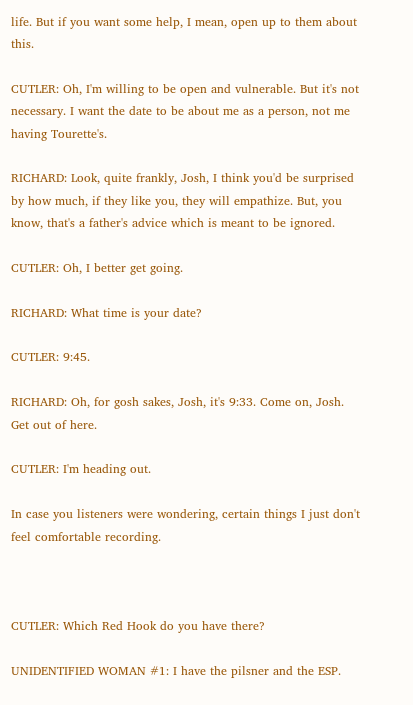life. But if you want some help, I mean, open up to them about this.

CUTLER: Oh, I'm willing to be open and vulnerable. But it's not necessary. I want the date to be about me as a person, not me having Tourette's.

RICHARD: Look, quite frankly, Josh, I think you'd be surprised by how much, if they like you, they will empathize. But, you know, that's a father's advice which is meant to be ignored.

CUTLER: Oh, I better get going.

RICHARD: What time is your date?

CUTLER: 9:45.

RICHARD: Oh, for gosh sakes, Josh, it's 9:33. Come on, Josh. Get out of here.

CUTLER: I'm heading out.

In case you listeners were wondering, certain things I just don't feel comfortable recording.



CUTLER: Which Red Hook do you have there?

UNIDENTIFIED WOMAN #1: I have the pilsner and the ESP.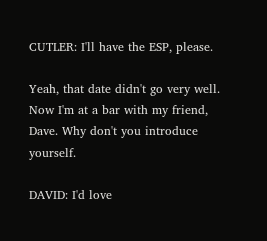CUTLER: I'll have the ESP, please.

Yeah, that date didn't go very well. Now I'm at a bar with my friend, Dave. Why don't you introduce yourself.

DAVID: I'd love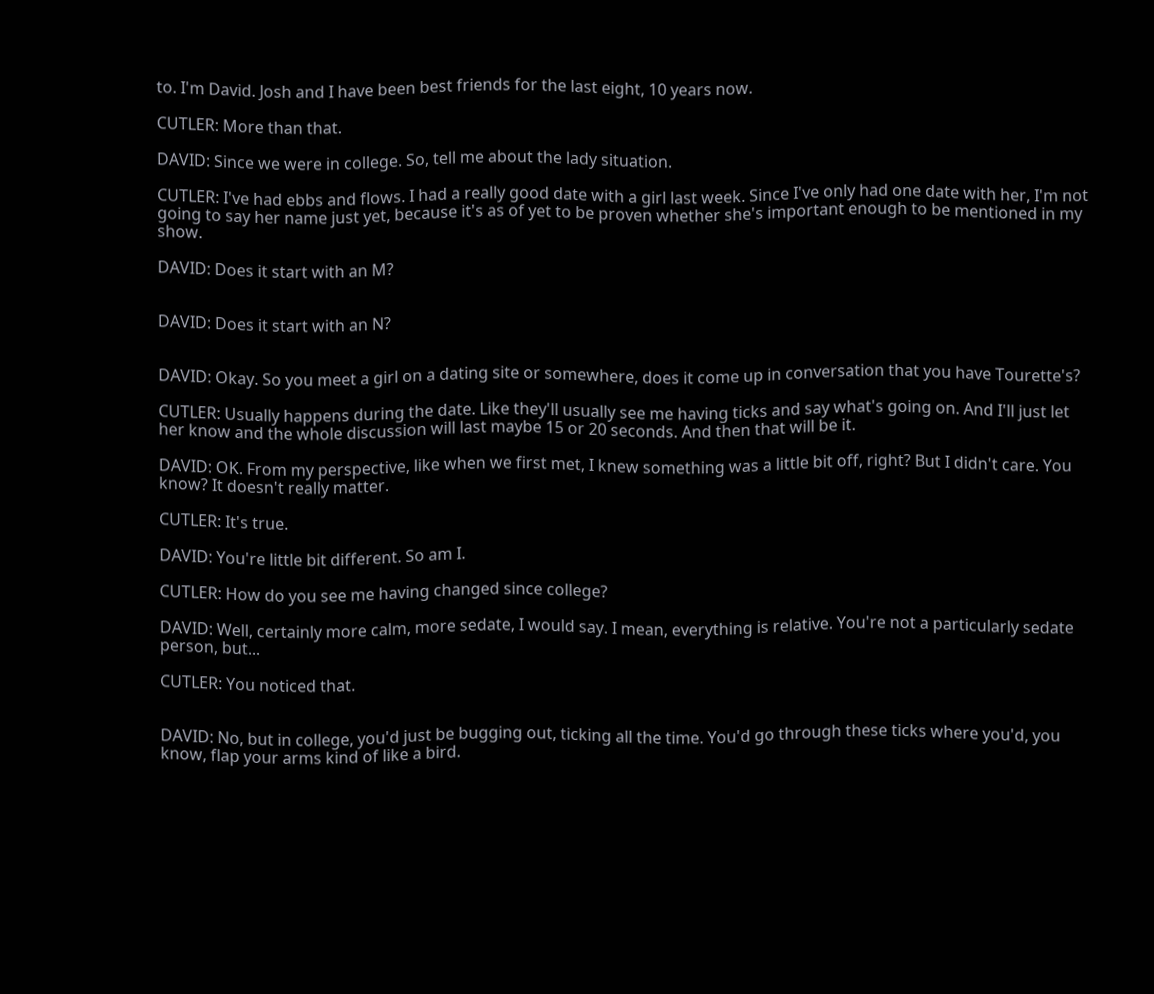to. I'm David. Josh and I have been best friends for the last eight, 10 years now.

CUTLER: More than that.

DAVID: Since we were in college. So, tell me about the lady situation.

CUTLER: I've had ebbs and flows. I had a really good date with a girl last week. Since I've only had one date with her, I'm not going to say her name just yet, because it's as of yet to be proven whether she's important enough to be mentioned in my show.

DAVID: Does it start with an M?


DAVID: Does it start with an N?


DAVID: Okay. So you meet a girl on a dating site or somewhere, does it come up in conversation that you have Tourette's?

CUTLER: Usually happens during the date. Like they'll usually see me having ticks and say what's going on. And I'll just let her know and the whole discussion will last maybe 15 or 20 seconds. And then that will be it.

DAVID: OK. From my perspective, like when we first met, I knew something was a little bit off, right? But I didn't care. You know? It doesn't really matter.

CUTLER: It's true.

DAVID: You're little bit different. So am I.

CUTLER: How do you see me having changed since college?

DAVID: Well, certainly more calm, more sedate, I would say. I mean, everything is relative. You're not a particularly sedate person, but...

CUTLER: You noticed that.


DAVID: No, but in college, you'd just be bugging out, ticking all the time. You'd go through these ticks where you'd, you know, flap your arms kind of like a bird.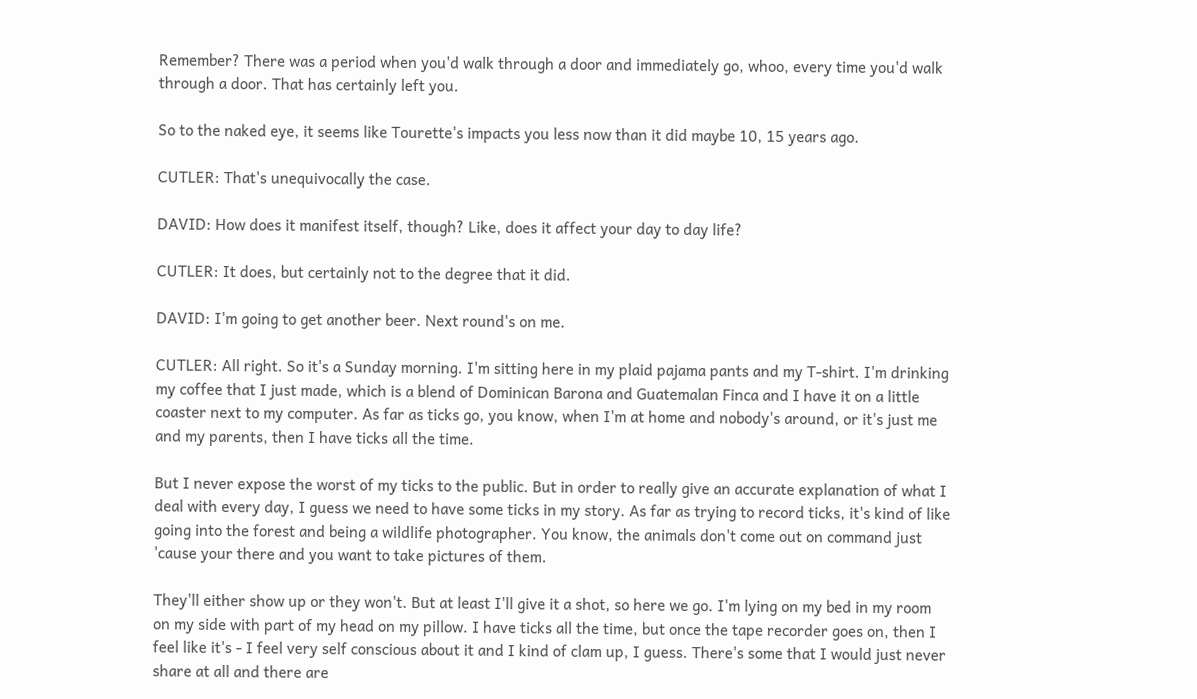Remember? There was a period when you'd walk through a door and immediately go, whoo, every time you'd walk through a door. That has certainly left you.

So to the naked eye, it seems like Tourette's impacts you less now than it did maybe 10, 15 years ago.

CUTLER: That's unequivocally the case.

DAVID: How does it manifest itself, though? Like, does it affect your day to day life?

CUTLER: It does, but certainly not to the degree that it did.

DAVID: I'm going to get another beer. Next round's on me.

CUTLER: All right. So it's a Sunday morning. I'm sitting here in my plaid pajama pants and my T-shirt. I'm drinking my coffee that I just made, which is a blend of Dominican Barona and Guatemalan Finca and I have it on a little coaster next to my computer. As far as ticks go, you know, when I'm at home and nobody's around, or it's just me and my parents, then I have ticks all the time.

But I never expose the worst of my ticks to the public. But in order to really give an accurate explanation of what I deal with every day, I guess we need to have some ticks in my story. As far as trying to record ticks, it's kind of like going into the forest and being a wildlife photographer. You know, the animals don't come out on command just 'cause your there and you want to take pictures of them.

They'll either show up or they won't. But at least I'll give it a shot, so here we go. I'm lying on my bed in my room on my side with part of my head on my pillow. I have ticks all the time, but once the tape recorder goes on, then I feel like it's - I feel very self conscious about it and I kind of clam up, I guess. There's some that I would just never share at all and there are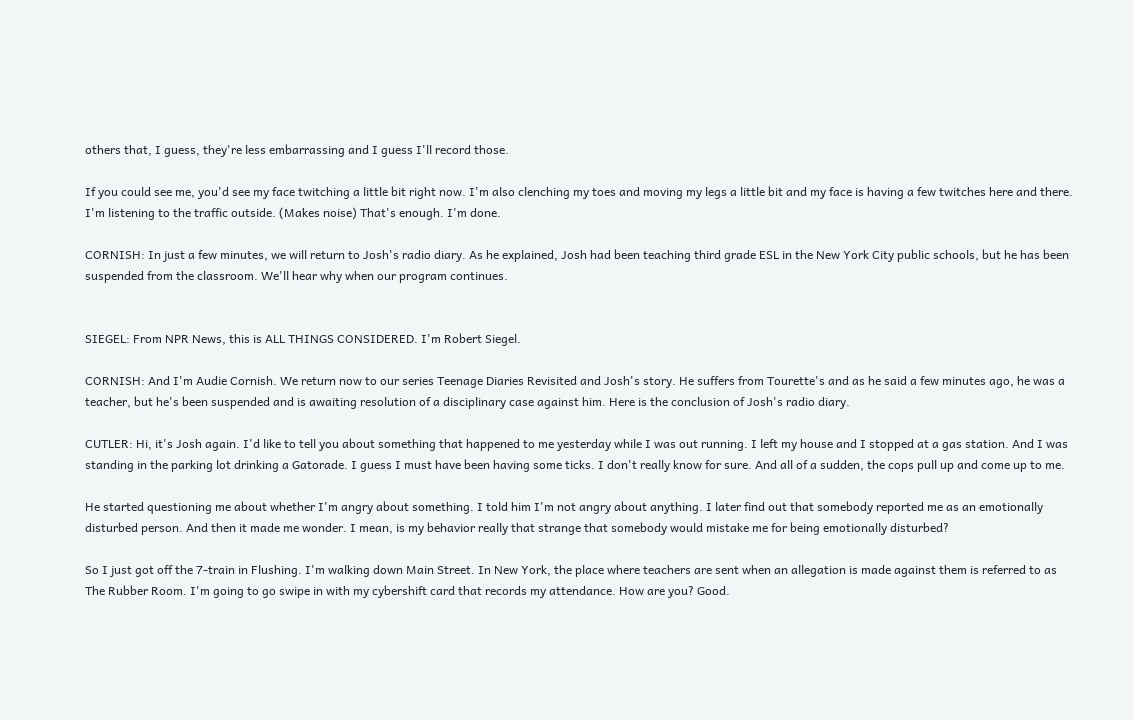others that, I guess, they're less embarrassing and I guess I'll record those.

If you could see me, you'd see my face twitching a little bit right now. I'm also clenching my toes and moving my legs a little bit and my face is having a few twitches here and there. I'm listening to the traffic outside. (Makes noise) That's enough. I'm done.

CORNISH: In just a few minutes, we will return to Josh's radio diary. As he explained, Josh had been teaching third grade ESL in the New York City public schools, but he has been suspended from the classroom. We'll hear why when our program continues.


SIEGEL: From NPR News, this is ALL THINGS CONSIDERED. I'm Robert Siegel.

CORNISH: And I'm Audie Cornish. We return now to our series Teenage Diaries Revisited and Josh's story. He suffers from Tourette's and as he said a few minutes ago, he was a teacher, but he's been suspended and is awaiting resolution of a disciplinary case against him. Here is the conclusion of Josh's radio diary.

CUTLER: Hi, it's Josh again. I'd like to tell you about something that happened to me yesterday while I was out running. I left my house and I stopped at a gas station. And I was standing in the parking lot drinking a Gatorade. I guess I must have been having some ticks. I don't really know for sure. And all of a sudden, the cops pull up and come up to me.

He started questioning me about whether I'm angry about something. I told him I'm not angry about anything. I later find out that somebody reported me as an emotionally disturbed person. And then it made me wonder. I mean, is my behavior really that strange that somebody would mistake me for being emotionally disturbed?

So I just got off the 7-train in Flushing. I'm walking down Main Street. In New York, the place where teachers are sent when an allegation is made against them is referred to as The Rubber Room. I'm going to go swipe in with my cybershift card that records my attendance. How are you? Good.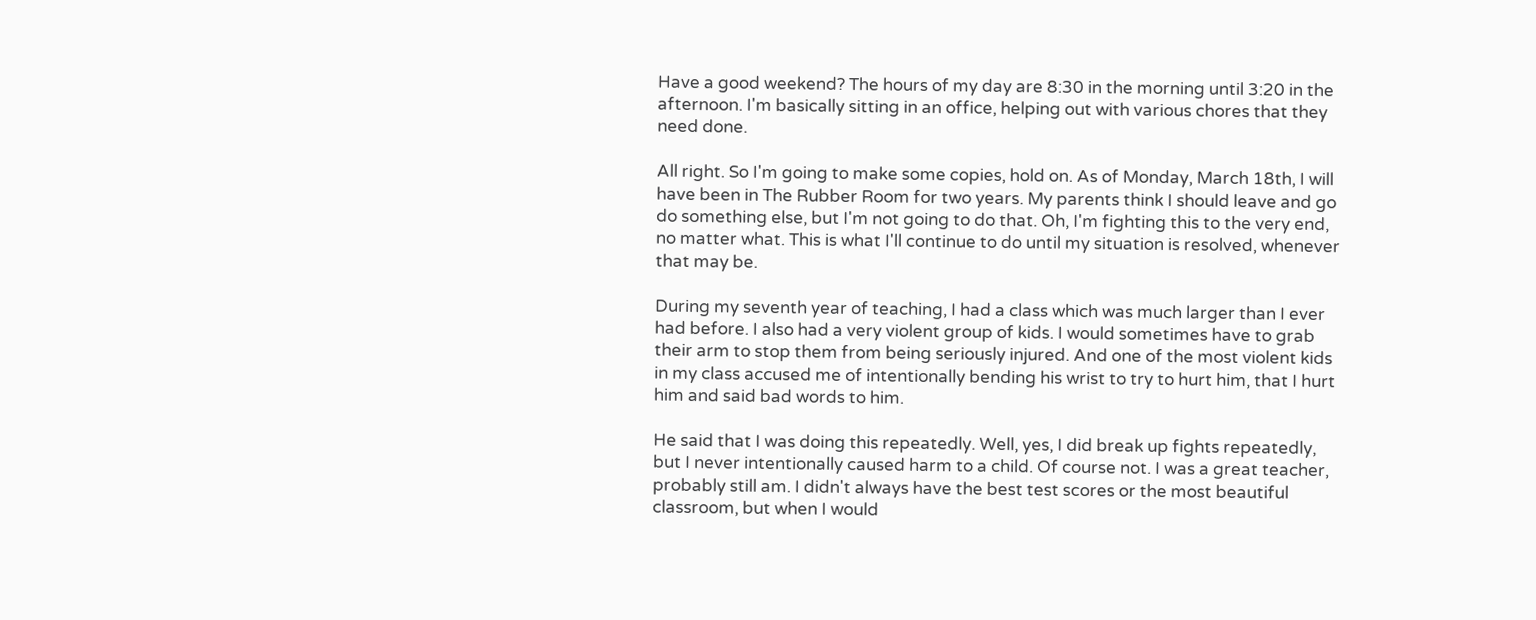Have a good weekend? The hours of my day are 8:30 in the morning until 3:20 in the afternoon. I'm basically sitting in an office, helping out with various chores that they need done.

All right. So I'm going to make some copies, hold on. As of Monday, March 18th, I will have been in The Rubber Room for two years. My parents think I should leave and go do something else, but I'm not going to do that. Oh, I'm fighting this to the very end, no matter what. This is what I'll continue to do until my situation is resolved, whenever that may be.

During my seventh year of teaching, I had a class which was much larger than I ever had before. I also had a very violent group of kids. I would sometimes have to grab their arm to stop them from being seriously injured. And one of the most violent kids in my class accused me of intentionally bending his wrist to try to hurt him, that I hurt him and said bad words to him.

He said that I was doing this repeatedly. Well, yes, I did break up fights repeatedly, but I never intentionally caused harm to a child. Of course not. I was a great teacher, probably still am. I didn't always have the best test scores or the most beautiful classroom, but when I would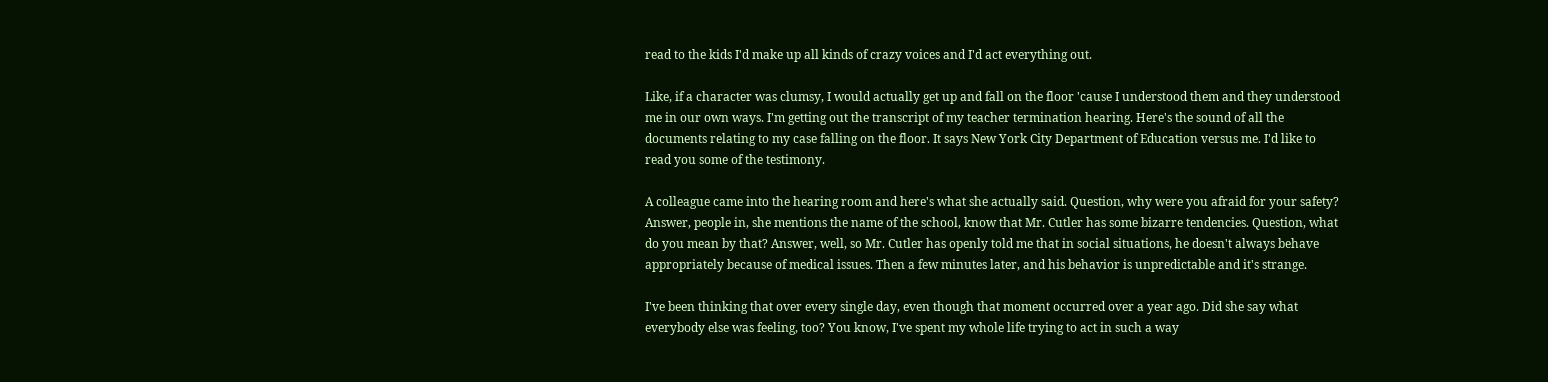read to the kids I'd make up all kinds of crazy voices and I'd act everything out.

Like, if a character was clumsy, I would actually get up and fall on the floor 'cause I understood them and they understood me in our own ways. I'm getting out the transcript of my teacher termination hearing. Here's the sound of all the documents relating to my case falling on the floor. It says New York City Department of Education versus me. I'd like to read you some of the testimony.

A colleague came into the hearing room and here's what she actually said. Question, why were you afraid for your safety? Answer, people in, she mentions the name of the school, know that Mr. Cutler has some bizarre tendencies. Question, what do you mean by that? Answer, well, so Mr. Cutler has openly told me that in social situations, he doesn't always behave appropriately because of medical issues. Then a few minutes later, and his behavior is unpredictable and it's strange.

I've been thinking that over every single day, even though that moment occurred over a year ago. Did she say what everybody else was feeling, too? You know, I've spent my whole life trying to act in such a way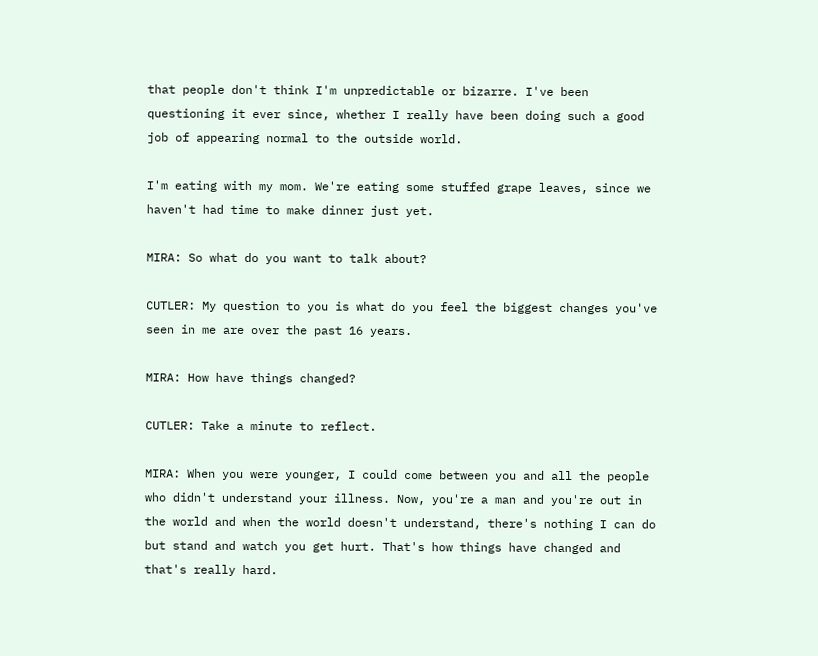that people don't think I'm unpredictable or bizarre. I've been questioning it ever since, whether I really have been doing such a good job of appearing normal to the outside world.

I'm eating with my mom. We're eating some stuffed grape leaves, since we haven't had time to make dinner just yet.

MIRA: So what do you want to talk about?

CUTLER: My question to you is what do you feel the biggest changes you've seen in me are over the past 16 years.

MIRA: How have things changed?

CUTLER: Take a minute to reflect.

MIRA: When you were younger, I could come between you and all the people who didn't understand your illness. Now, you're a man and you're out in the world and when the world doesn't understand, there's nothing I can do but stand and watch you get hurt. That's how things have changed and that's really hard.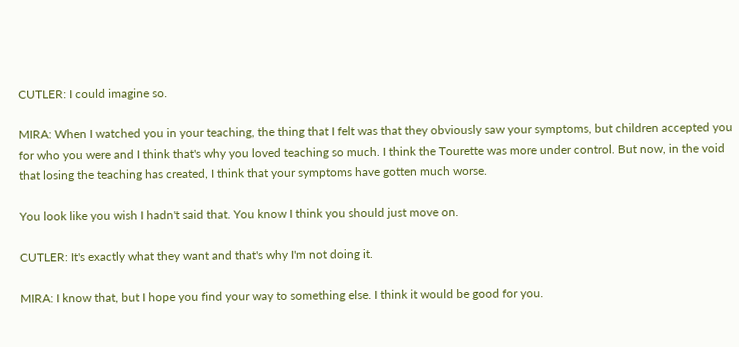CUTLER: I could imagine so.

MIRA: When I watched you in your teaching, the thing that I felt was that they obviously saw your symptoms, but children accepted you for who you were and I think that's why you loved teaching so much. I think the Tourette was more under control. But now, in the void that losing the teaching has created, I think that your symptoms have gotten much worse.

You look like you wish I hadn't said that. You know I think you should just move on.

CUTLER: It's exactly what they want and that's why I'm not doing it.

MIRA: I know that, but I hope you find your way to something else. I think it would be good for you.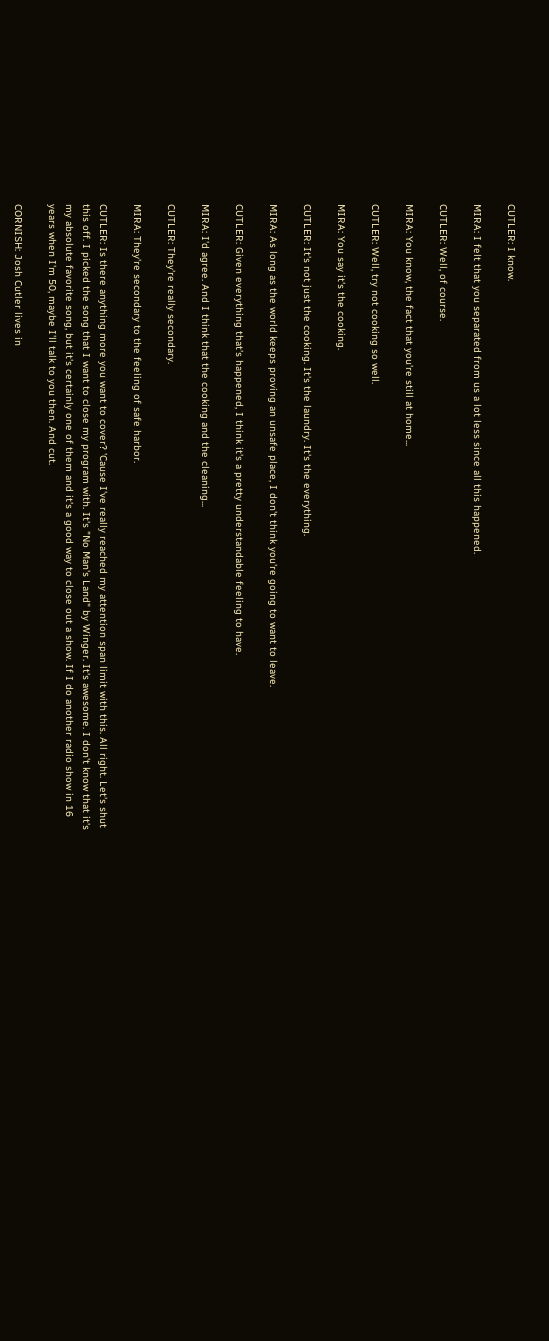CUTLER: I know.

MIRA: I felt that you separated from us a lot less since all this happened.

CUTLER: Well, of course.

MIRA: You know, the fact that you're still at home...

CUTLER: Well, try not cooking so well.

MIRA: You say it's the cooking.

CUTLER: It's not just the cooking. It's the laundry. It's the everything.

MIRA: As long as the world keeps proving an unsafe place, I don't think you're going to want to leave.

CUTLER: Given everything that's happened, I think it's a pretty understandable feeling to have.

MIRA: I'd agree. And I think that the cooking and the cleaning...

CUTLER: They're really secondary.

MIRA: They're secondary to the feeling of safe harbor.

CUTLER: Is there anything more you want to cover? 'Cause I've really reached my attention span limit with this. All right. Let's shut this off. I picked the song that I want to close my program with. It's "No Man's Land" by Winger. It's awesome. I don't know that it's my absolute favorite song, but it's certainly one of them and it's a good way to close out a show. If I do another radio show in 16 years when I'm 50, maybe I'll talk to you then. And cut.

CORNISH: Josh Cutler lives in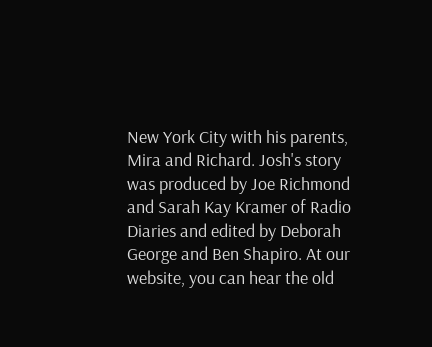New York City with his parents, Mira and Richard. Josh's story was produced by Joe Richmond and Sarah Kay Kramer of Radio Diaries and edited by Deborah George and Ben Shapiro. At our website, you can hear the old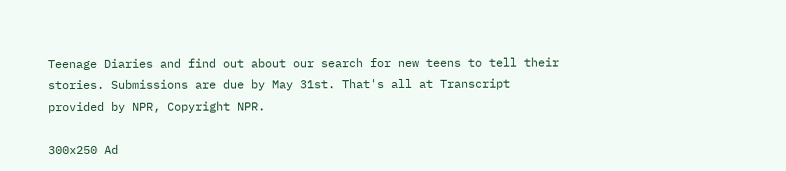Teenage Diaries and find out about our search for new teens to tell their stories. Submissions are due by May 31st. That's all at Transcript provided by NPR, Copyright NPR.

300x250 Ad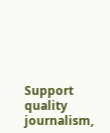Support quality journalism,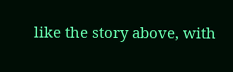like the story above, with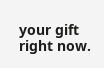your gift right now.